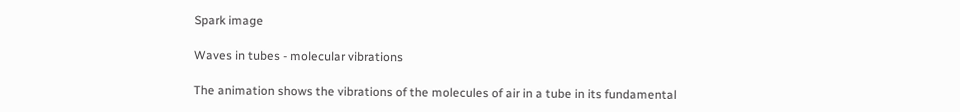Spark image

Waves in tubes - molecular vibrations

The animation shows the vibrations of the molecules of air in a tube in its fundamental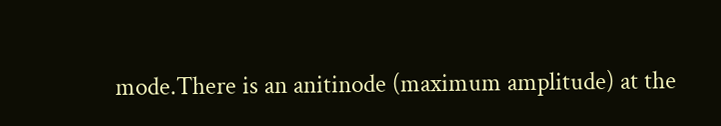mode.There is an anitinode (maximum amplitude) at the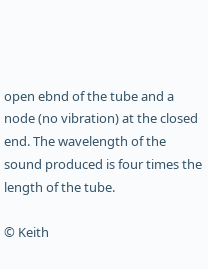open ebnd of the tube and a node (no vibration) at the closed end. The wavelength of the sound produced is four times the length of the tube.

© Keith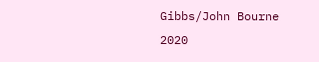Gibbs/John Bourne 2020